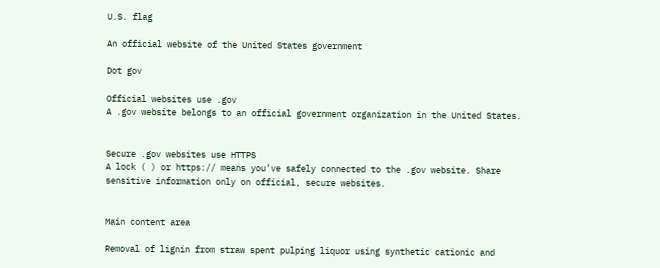U.S. flag

An official website of the United States government

Dot gov

Official websites use .gov
A .gov website belongs to an official government organization in the United States.


Secure .gov websites use HTTPS
A lock ( ) or https:// means you’ve safely connected to the .gov website. Share sensitive information only on official, secure websites.


Main content area

Removal of lignin from straw spent pulping liquor using synthetic cationic and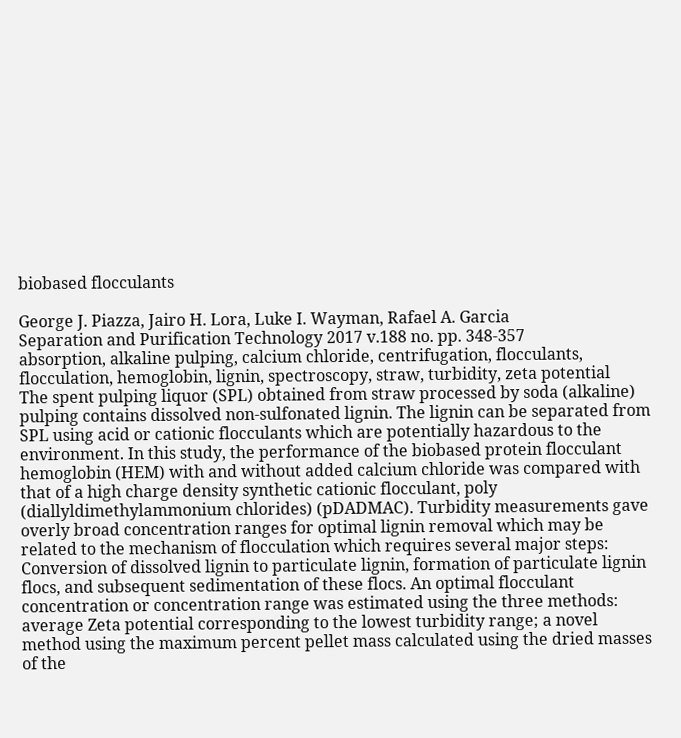biobased flocculants

George J. Piazza, Jairo H. Lora, Luke I. Wayman, Rafael A. Garcia
Separation and Purification Technology 2017 v.188 no. pp. 348-357
absorption, alkaline pulping, calcium chloride, centrifugation, flocculants, flocculation, hemoglobin, lignin, spectroscopy, straw, turbidity, zeta potential
The spent pulping liquor (SPL) obtained from straw processed by soda (alkaline) pulping contains dissolved non-sulfonated lignin. The lignin can be separated from SPL using acid or cationic flocculants which are potentially hazardous to the environment. In this study, the performance of the biobased protein flocculant hemoglobin (HEM) with and without added calcium chloride was compared with that of a high charge density synthetic cationic flocculant, poly (diallyldimethylammonium chlorides) (pDADMAC). Turbidity measurements gave overly broad concentration ranges for optimal lignin removal which may be related to the mechanism of flocculation which requires several major steps: Conversion of dissolved lignin to particulate lignin, formation of particulate lignin flocs, and subsequent sedimentation of these flocs. An optimal flocculant concentration or concentration range was estimated using the three methods: average Zeta potential corresponding to the lowest turbidity range; a novel method using the maximum percent pellet mass calculated using the dried masses of the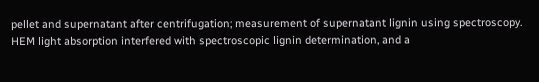pellet and supernatant after centrifugation; measurement of supernatant lignin using spectroscopy. HEM light absorption interfered with spectroscopic lignin determination, and a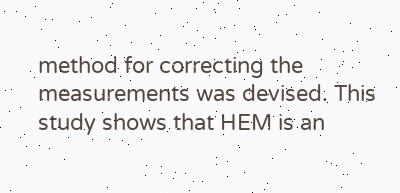method for correcting the measurements was devised. This study shows that HEM is an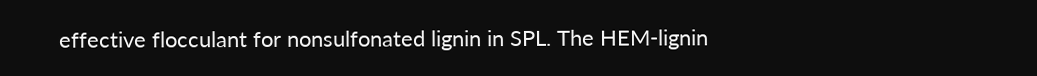effective flocculant for nonsulfonated lignin in SPL. The HEM-lignin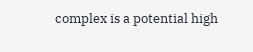complex is a potential high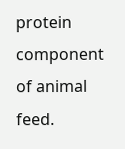protein component of animal feed.